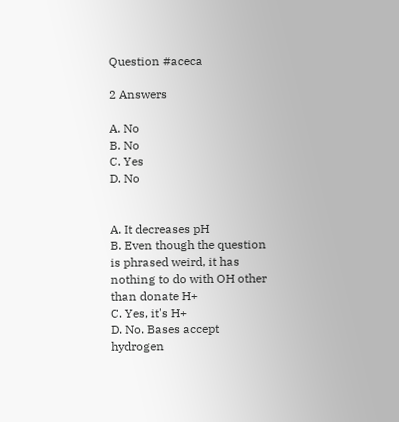Question #aceca

2 Answers

A. No
B. No
C. Yes
D. No


A. It decreases pH
B. Even though the question is phrased weird, it has nothing to do with OH other than donate H+
C. Yes, it's H+
D. No. Bases accept hydrogen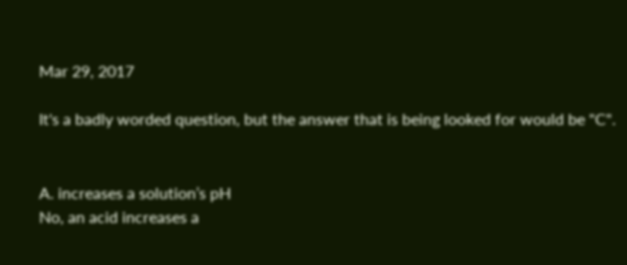Mar 29, 2017

It's a badly worded question, but the answer that is being looked for would be "C".


A. increases a solution’s pH
No, an acid increases a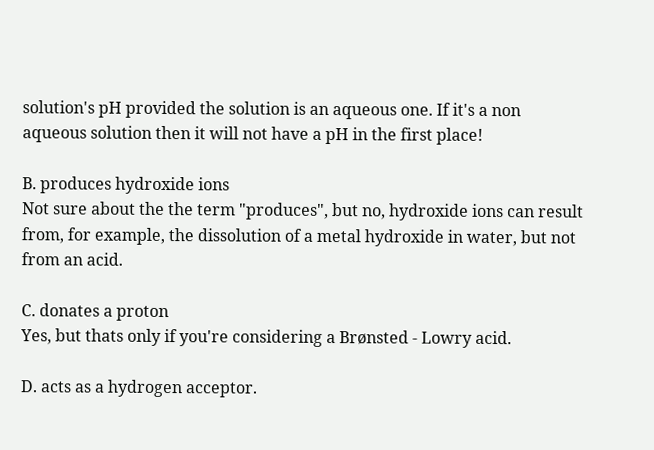solution's pH provided the solution is an aqueous one. If it's a non aqueous solution then it will not have a pH in the first place!

B. produces hydroxide ions
Not sure about the the term "produces", but no, hydroxide ions can result from, for example, the dissolution of a metal hydroxide in water, but not from an acid.

C. donates a proton
Yes, but thats only if you're considering a Brønsted - Lowry acid.

D. acts as a hydrogen acceptor.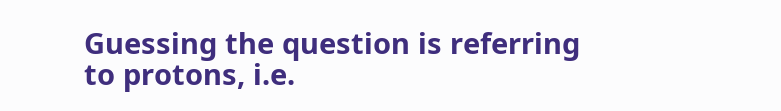Guessing the question is referring to protons, i.e.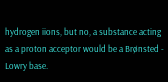hydrogen iions, but no, a substance acting as a proton acceptor would be a Brønsted - Lowry base.